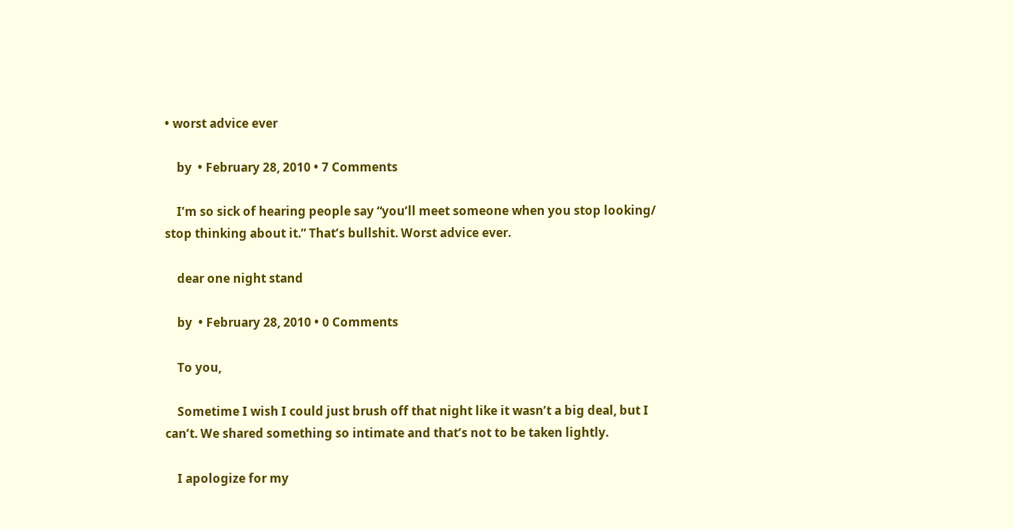• worst advice ever

    by  • February 28, 2010 • 7 Comments

    I’m so sick of hearing people say “you’ll meet someone when you stop looking/ stop thinking about it.” That’s bullshit. Worst advice ever.

    dear one night stand

    by  • February 28, 2010 • 0 Comments

    To you,

    Sometime I wish I could just brush off that night like it wasn’t a big deal, but I can’t. We shared something so intimate and that’s not to be taken lightly.

    I apologize for my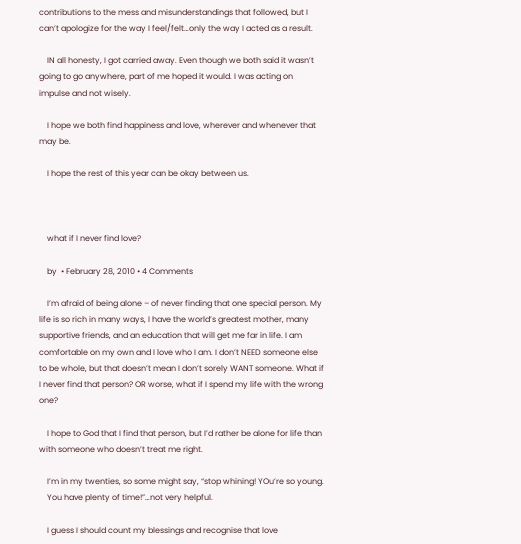contributions to the mess and misunderstandings that followed, but I can’t apologize for the way I feel/felt…only the way I acted as a result.

    IN all honesty, I got carried away. Even though we both said it wasn’t going to go anywhere, part of me hoped it would. I was acting on impulse and not wisely.

    I hope we both find happiness and love, wherever and whenever that may be.

    I hope the rest of this year can be okay between us.



    what if I never find love?

    by  • February 28, 2010 • 4 Comments

    I’m afraid of being alone – of never finding that one special person. My life is so rich in many ways, I have the world’s greatest mother, many supportive friends, and an education that will get me far in life. I am comfortable on my own and I love who I am. I don’t NEED someone else to be whole, but that doesn’t mean I don’t sorely WANT someone. What if I never find that person? OR worse, what if I spend my life with the wrong one?

    I hope to God that I find that person, but I’d rather be alone for life than with someone who doesn’t treat me right.

    I’m in my twenties, so some might say, “stop whining! YOu’re so young.
    You have plenty of time!”…not very helpful.

    I guess I should count my blessings and recognise that love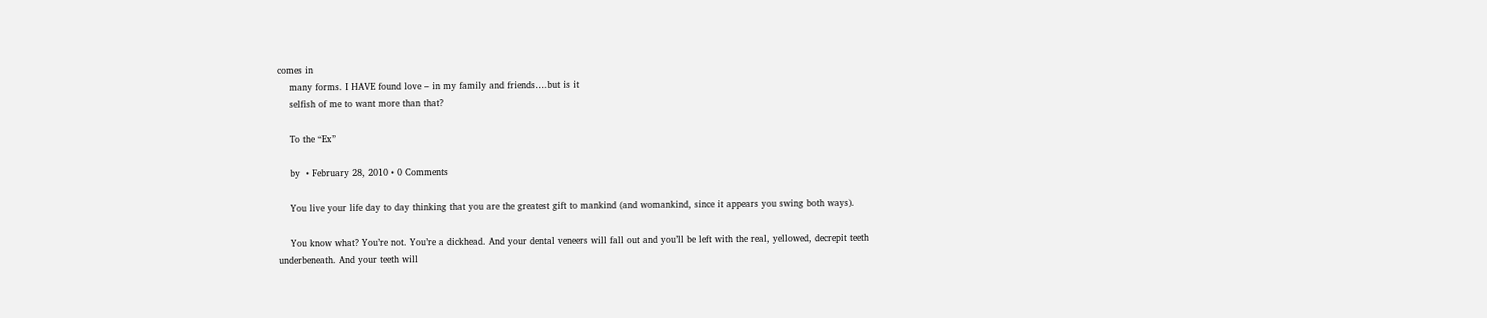comes in
    many forms. I HAVE found love – in my family and friends….but is it
    selfish of me to want more than that?

    To the “Ex”

    by  • February 28, 2010 • 0 Comments

    You live your life day to day thinking that you are the greatest gift to mankind (and womankind, since it appears you swing both ways).

    You know what? You’re not. You’re a dickhead. And your dental veneers will fall out and you’ll be left with the real, yellowed, decrepit teeth underbeneath. And your teeth will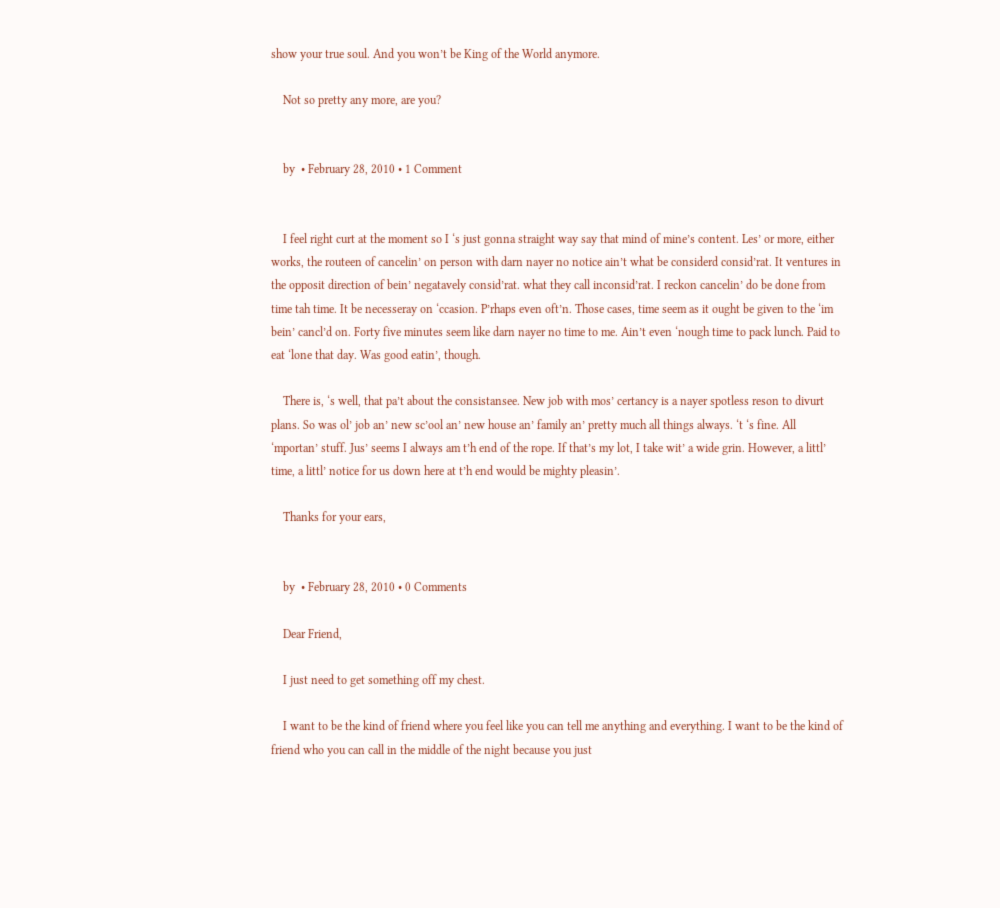show your true soul. And you won’t be King of the World anymore.

    Not so pretty any more, are you?


    by  • February 28, 2010 • 1 Comment


    I feel right curt at the moment so I ‘s just gonna straight way say that mind of mine’s content. Les’ or more, either works, the routeen of cancelin’ on person with darn nayer no notice ain’t what be considerd consid’rat. It ventures in the opposit direction of bein’ negatavely consid’rat. what they call inconsid’rat. I reckon cancelin’ do be done from time tah time. It be necesseray on ‘ccasion. P’rhaps even oft’n. Those cases, time seem as it ought be given to the ‘im bein’ cancl’d on. Forty five minutes seem like darn nayer no time to me. Ain’t even ‘nough time to pack lunch. Paid to eat ‘lone that day. Was good eatin’, though.

    There is, ‘s well, that pa’t about the consistansee. New job with mos’ certancy is a nayer spotless reson to divurt plans. So was ol’ job an’ new sc’ool an’ new house an’ family an’ pretty much all things always. ‘t ‘s fine. All ‘mportan’ stuff. Jus’ seems I always am t’h end of the rope. If that’s my lot, I take wit’ a wide grin. However, a littl’ time, a littl’ notice for us down here at t’h end would be mighty pleasin’.

    Thanks for your ears,


    by  • February 28, 2010 • 0 Comments

    Dear Friend,

    I just need to get something off my chest.

    I want to be the kind of friend where you feel like you can tell me anything and everything. I want to be the kind of friend who you can call in the middle of the night because you just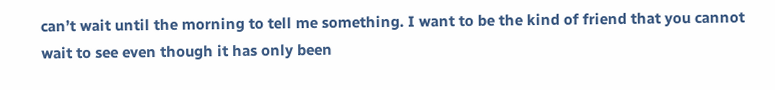can’t wait until the morning to tell me something. I want to be the kind of friend that you cannot wait to see even though it has only been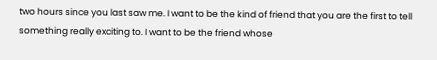two hours since you last saw me. I want to be the kind of friend that you are the first to tell something really exciting to. I want to be the friend whose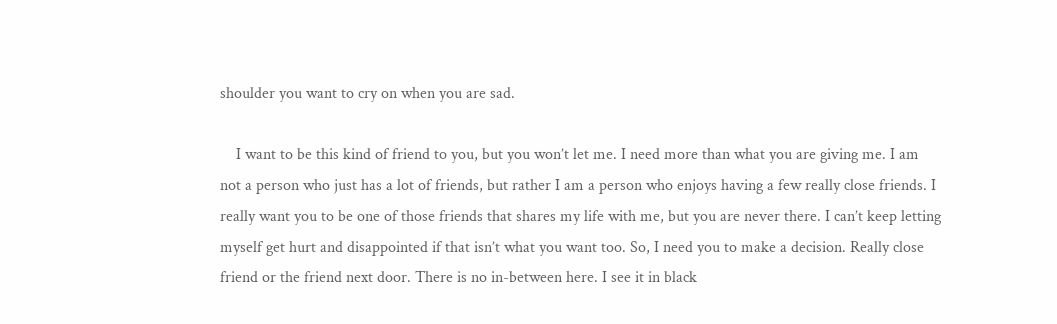shoulder you want to cry on when you are sad.

    I want to be this kind of friend to you, but you won’t let me. I need more than what you are giving me. I am not a person who just has a lot of friends, but rather I am a person who enjoys having a few really close friends. I really want you to be one of those friends that shares my life with me, but you are never there. I can’t keep letting myself get hurt and disappointed if that isn’t what you want too. So, I need you to make a decision. Really close friend or the friend next door. There is no in-between here. I see it in black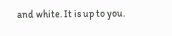and white. It is up to you.